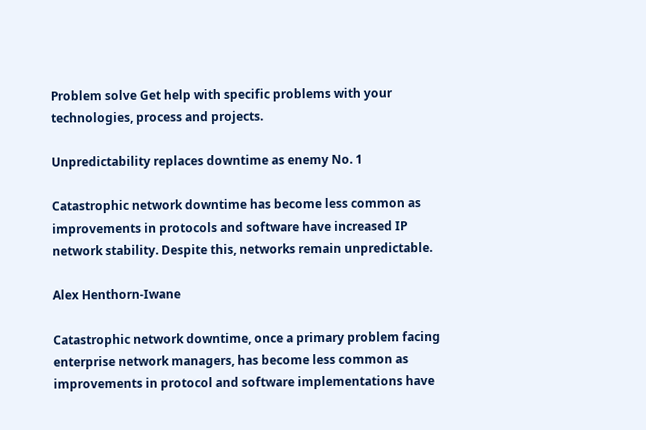Problem solve Get help with specific problems with your technologies, process and projects.

Unpredictability replaces downtime as enemy No. 1

Catastrophic network downtime has become less common as improvements in protocols and software have increased IP network stability. Despite this, networks remain unpredictable.

Alex Henthorn-Iwane

Catastrophic network downtime, once a primary problem facing enterprise network managers, has become less common as improvements in protocol and software implementations have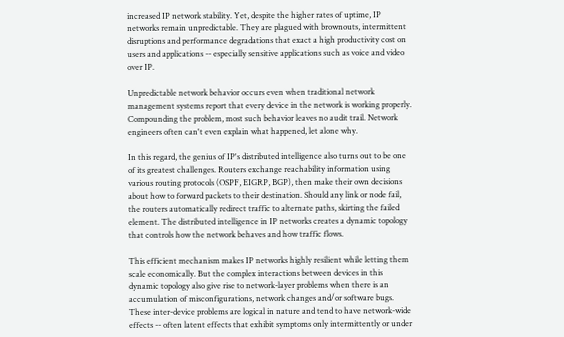increased IP network stability. Yet, despite the higher rates of uptime, IP networks remain unpredictable. They are plagued with brownouts, intermittent disruptions and performance degradations that exact a high productivity cost on users and applications -- especially sensitive applications such as voice and video over IP.

Unpredictable network behavior occurs even when traditional network management systems report that every device in the network is working properly. Compounding the problem, most such behavior leaves no audit trail. Network engineers often can't even explain what happened, let alone why.

In this regard, the genius of IP's distributed intelligence also turns out to be one of its greatest challenges. Routers exchange reachability information using various routing protocols (OSPF, EIGRP, BGP), then make their own decisions about how to forward packets to their destination. Should any link or node fail, the routers automatically redirect traffic to alternate paths, skirting the failed element. The distributed intelligence in IP networks creates a dynamic topology that controls how the network behaves and how traffic flows.

This efficient mechanism makes IP networks highly resilient while letting them scale economically. But the complex interactions between devices in this dynamic topology also give rise to network-layer problems when there is an accumulation of misconfigurations, network changes and/or software bugs. These inter-device problems are logical in nature and tend to have network-wide effects -- often latent effects that exhibit symptoms only intermittently or under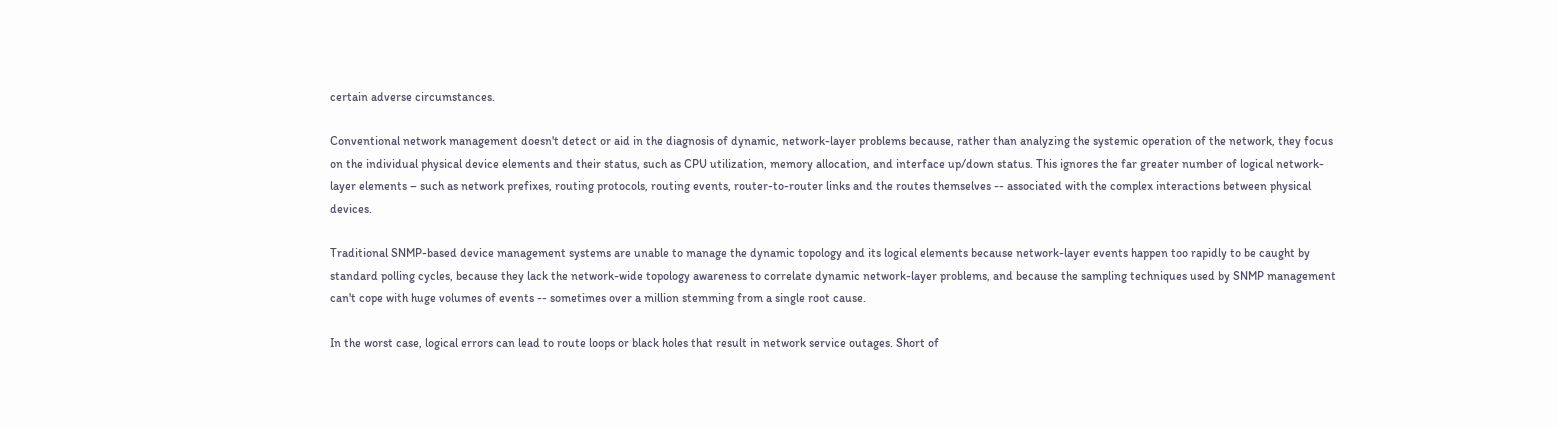certain adverse circumstances.

Conventional network management doesn't detect or aid in the diagnosis of dynamic, network-layer problems because, rather than analyzing the systemic operation of the network, they focus on the individual physical device elements and their status, such as CPU utilization, memory allocation, and interface up/down status. This ignores the far greater number of logical network-layer elements – such as network prefixes, routing protocols, routing events, router-to-router links and the routes themselves -- associated with the complex interactions between physical devices.

Traditional SNMP-based device management systems are unable to manage the dynamic topology and its logical elements because network-layer events happen too rapidly to be caught by standard polling cycles, because they lack the network-wide topology awareness to correlate dynamic network-layer problems, and because the sampling techniques used by SNMP management can't cope with huge volumes of events -- sometimes over a million stemming from a single root cause.

In the worst case, logical errors can lead to route loops or black holes that result in network service outages. Short of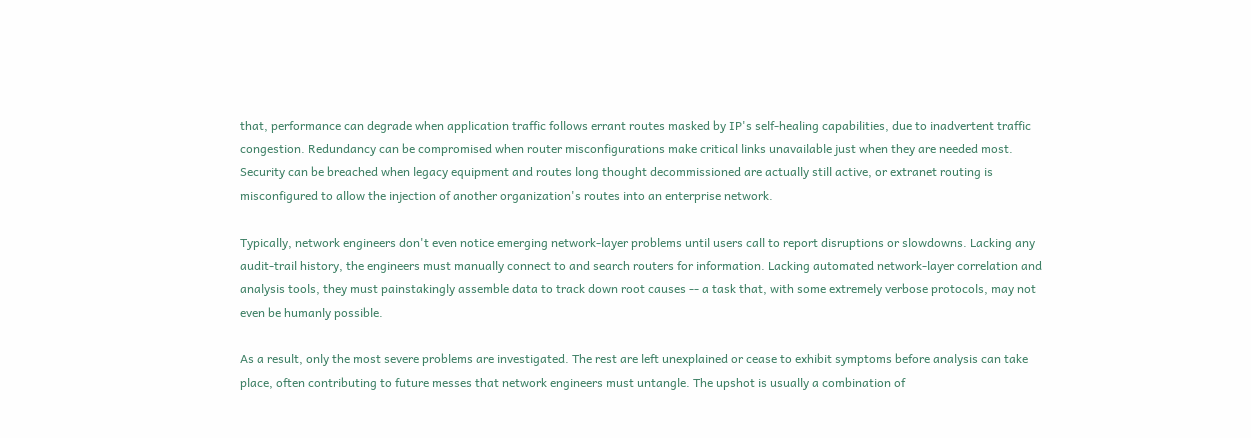that, performance can degrade when application traffic follows errant routes masked by IP's self-healing capabilities, due to inadvertent traffic congestion. Redundancy can be compromised when router misconfigurations make critical links unavailable just when they are needed most. Security can be breached when legacy equipment and routes long thought decommissioned are actually still active, or extranet routing is misconfigured to allow the injection of another organization's routes into an enterprise network.

Typically, network engineers don't even notice emerging network-layer problems until users call to report disruptions or slowdowns. Lacking any audit-trail history, the engineers must manually connect to and search routers for information. Lacking automated network-layer correlation and analysis tools, they must painstakingly assemble data to track down root causes -- a task that, with some extremely verbose protocols, may not even be humanly possible.

As a result, only the most severe problems are investigated. The rest are left unexplained or cease to exhibit symptoms before analysis can take place, often contributing to future messes that network engineers must untangle. The upshot is usually a combination of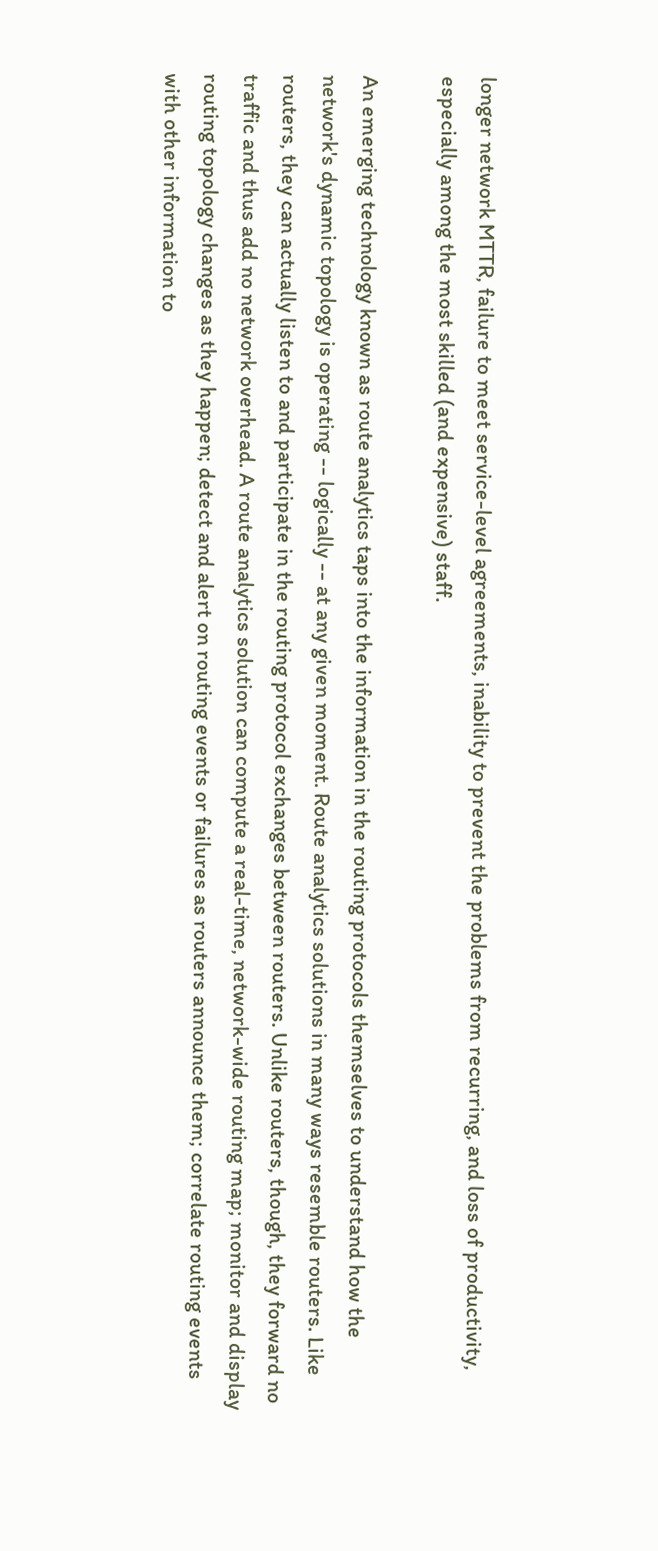longer network MTTR, failure to meet service-level agreements, inability to prevent the problems from recurring, and loss of productivity, especially among the most skilled (and expensive) staff.

An emerging technology known as route analytics taps into the information in the routing protocols themselves to understand how the network's dynamic topology is operating -- logically -- at any given moment. Route analytics solutions in many ways resemble routers. Like routers, they can actually listen to and participate in the routing protocol exchanges between routers. Unlike routers, though, they forward no traffic and thus add no network overhead. A route analytics solution can compute a real-time, network-wide routing map; monitor and display routing topology changes as they happen; detect and alert on routing events or failures as routers announce them; correlate routing events with other information to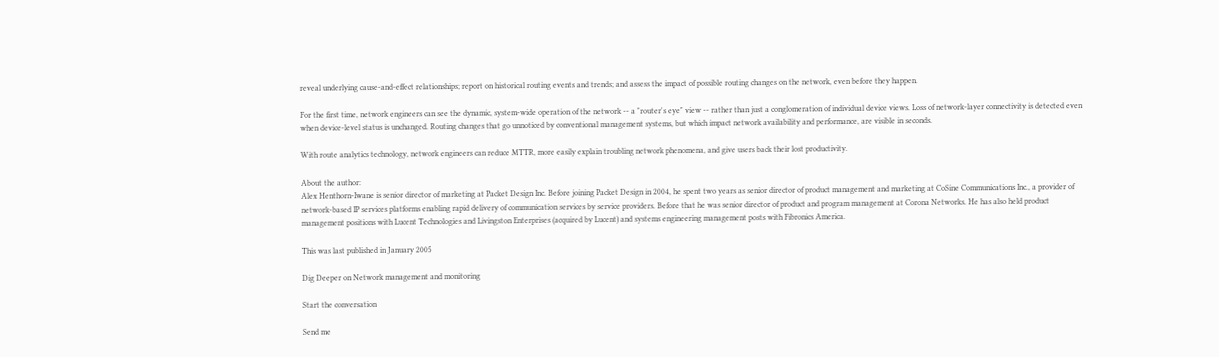reveal underlying cause-and-effect relationships; report on historical routing events and trends; and assess the impact of possible routing changes on the network, even before they happen.

For the first time, network engineers can see the dynamic, system-wide operation of the network -- a "router's eye" view -- rather than just a conglomeration of individual device views. Loss of network-layer connectivity is detected even when device-level status is unchanged. Routing changes that go unnoticed by conventional management systems, but which impact network availability and performance, are visible in seconds.

With route analytics technology, network engineers can reduce MTTR, more easily explain troubling network phenomena, and give users back their lost productivity.

About the author:
Alex Henthorn-Iwane is senior director of marketing at Packet Design Inc. Before joining Packet Design in 2004, he spent two years as senior director of product management and marketing at CoSine Communications Inc., a provider of network-based IP services platforms enabling rapid delivery of communication services by service providers. Before that he was senior director of product and program management at Corona Networks. He has also held product management positions with Lucent Technologies and Livingston Enterprises (acquired by Lucent) and systems engineering management posts with Fibronics America.

This was last published in January 2005

Dig Deeper on Network management and monitoring

Start the conversation

Send me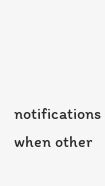notifications when other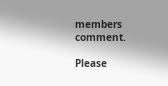members comment.

Please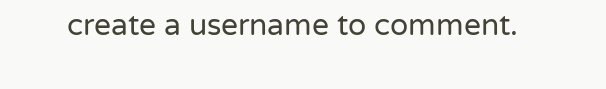create a username to comment.